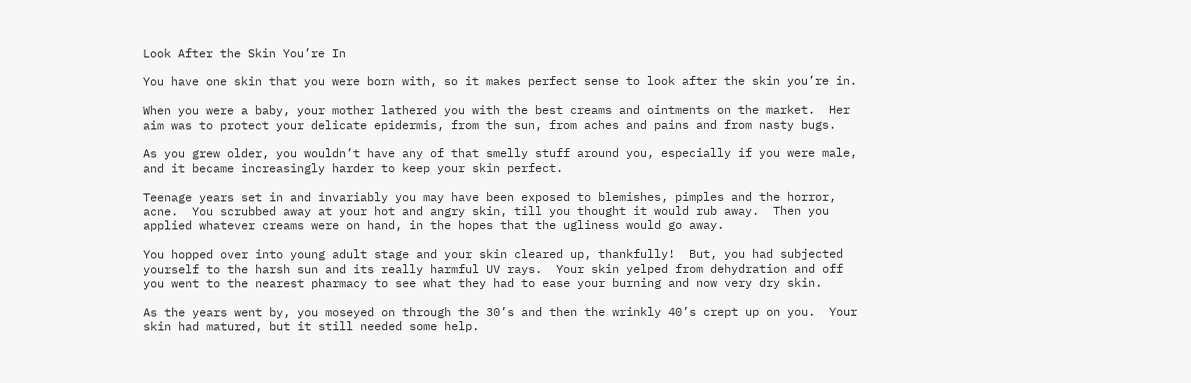Look After the Skin You’re In

You have one skin that you were born with, so it makes perfect sense to look after the skin you’re in.

When you were a baby, your mother lathered you with the best creams and ointments on the market.  Her aim was to protect your delicate epidermis, from the sun, from aches and pains and from nasty bugs.

As you grew older, you wouldn’t have any of that smelly stuff around you, especially if you were male, and it became increasingly harder to keep your skin perfect.

Teenage years set in and invariably you may have been exposed to blemishes, pimples and the horror, acne.  You scrubbed away at your hot and angry skin, till you thought it would rub away.  Then you applied whatever creams were on hand, in the hopes that the ugliness would go away.

You hopped over into young adult stage and your skin cleared up, thankfully!  But, you had subjected yourself to the harsh sun and its really harmful UV rays.  Your skin yelped from dehydration and off you went to the nearest pharmacy to see what they had to ease your burning and now very dry skin.

As the years went by, you moseyed on through the 30’s and then the wrinkly 40’s crept up on you.  Your skin had matured, but it still needed some help.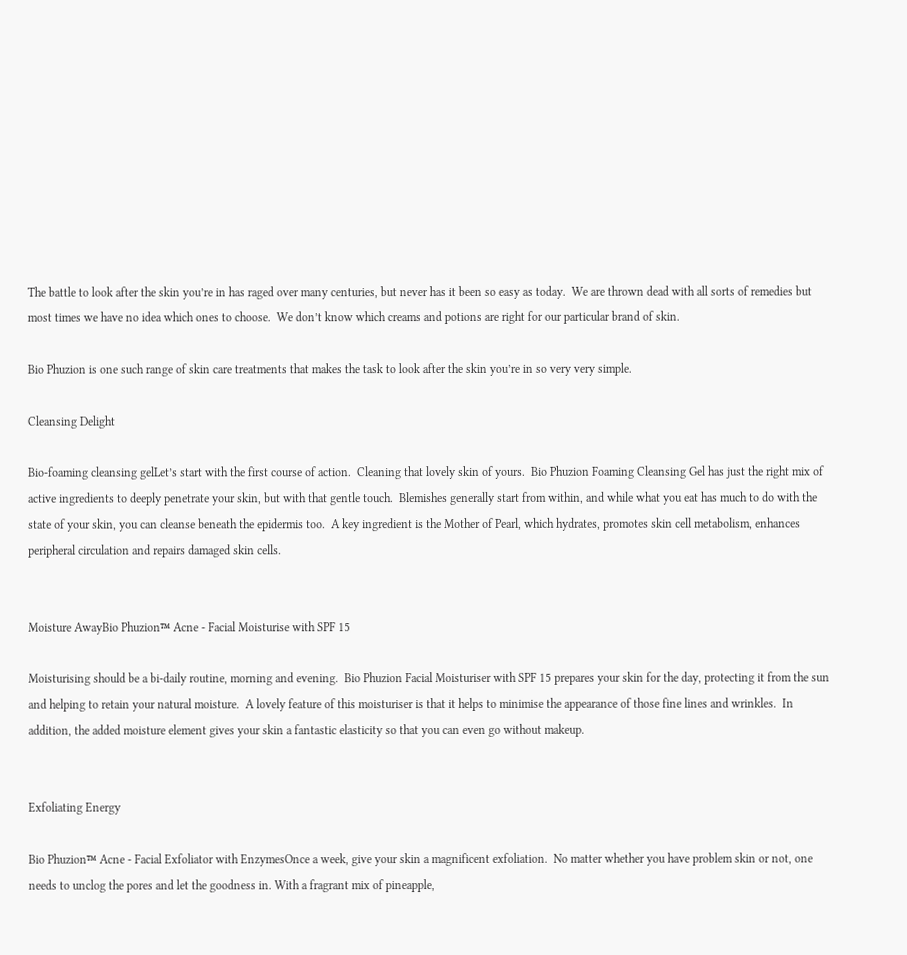The battle to look after the skin you’re in has raged over many centuries, but never has it been so easy as today.  We are thrown dead with all sorts of remedies but most times we have no idea which ones to choose.  We don’t know which creams and potions are right for our particular brand of skin.

Bio Phuzion is one such range of skin care treatments that makes the task to look after the skin you’re in so very very simple.

Cleansing Delight

Bio-foaming cleansing gelLet’s start with the first course of action.  Cleaning that lovely skin of yours.  Bio Phuzion Foaming Cleansing Gel has just the right mix of active ingredients to deeply penetrate your skin, but with that gentle touch.  Blemishes generally start from within, and while what you eat has much to do with the state of your skin, you can cleanse beneath the epidermis too.  A key ingredient is the Mother of Pearl, which hydrates, promotes skin cell metabolism, enhances peripheral circulation and repairs damaged skin cells.


Moisture AwayBio Phuzion™ Acne - Facial Moisturise with SPF 15

Moisturising should be a bi-daily routine, morning and evening.  Bio Phuzion Facial Moisturiser with SPF 15 prepares your skin for the day, protecting it from the sun and helping to retain your natural moisture.  A lovely feature of this moisturiser is that it helps to minimise the appearance of those fine lines and wrinkles.  In addition, the added moisture element gives your skin a fantastic elasticity so that you can even go without makeup.


Exfoliating Energy

Bio Phuzion™ Acne - Facial Exfoliator with EnzymesOnce a week, give your skin a magnificent exfoliation.  No matter whether you have problem skin or not, one needs to unclog the pores and let the goodness in. With a fragrant mix of pineapple,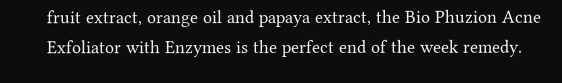fruit extract, orange oil and papaya extract, the Bio Phuzion Acne Exfoliator with Enzymes is the perfect end of the week remedy.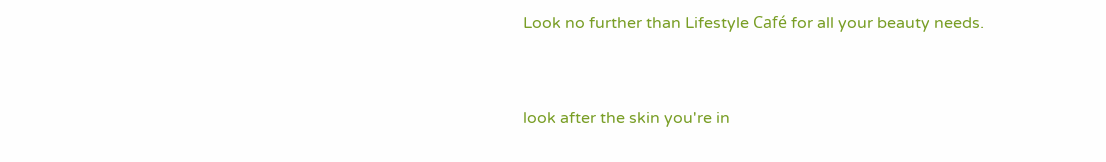Look no further than Lifestyle Café for all your beauty needs.


look after the skin you're in